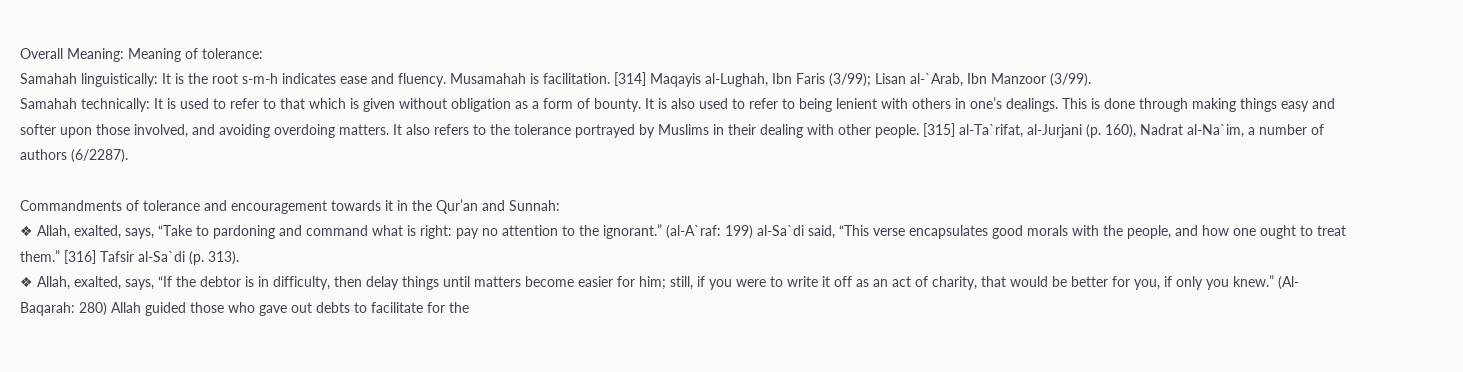Overall Meaning: Meaning of tolerance:
Samahah linguistically: It is the root s-m-h indicates ease and fluency. Musamahah is facilitation. [314] Maqayis al-Lughah, Ibn Faris (3/99); Lisan al-`Arab, Ibn Manzoor (3/99).
Samahah technically: It is used to refer to that which is given without obligation as a form of bounty. It is also used to refer to being lenient with others in one’s dealings. This is done through making things easy and softer upon those involved, and avoiding overdoing matters. It also refers to the tolerance portrayed by Muslims in their dealing with other people. [315] al-Ta`rifat, al-Jurjani (p. 160), Nadrat al-Na`im, a number of authors (6/2287).

Commandments of tolerance and encouragement towards it in the Qur’an and Sunnah:
❖ Allah, exalted, says, “Take to pardoning and command what is right: pay no attention to the ignorant.” (al-A`raf: 199) al-Sa`di said, “This verse encapsulates good morals with the people, and how one ought to treat them.” [316] Tafsir al-Sa`di (p. 313).
❖ Allah, exalted, says, “If the debtor is in difficulty, then delay things until matters become easier for him; still, if you were to write it off as an act of charity, that would be better for you, if only you knew.” (Al-Baqarah: 280) Allah guided those who gave out debts to facilitate for the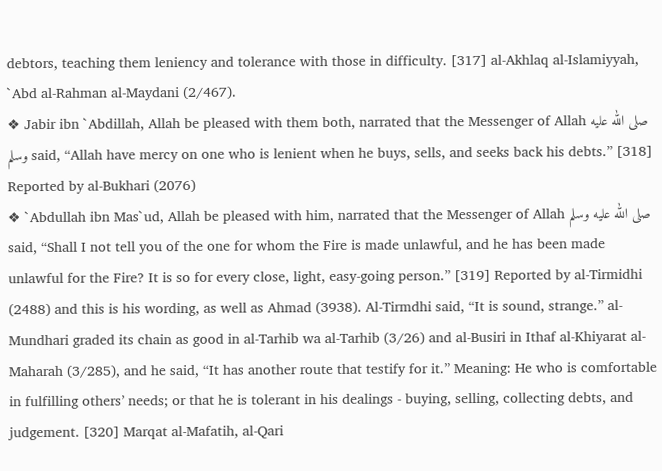debtors, teaching them leniency and tolerance with those in difficulty. [317] al-Akhlaq al-Islamiyyah, `Abd al-Rahman al-Maydani (2/467).
❖ Jabir ibn `Abdillah, Allah be pleased with them both, narrated that the Messenger of Allah صلى الله عليه وسلم said, “Allah have mercy on one who is lenient when he buys, sells, and seeks back his debts.” [318] Reported by al-Bukhari (2076)
❖ `Abdullah ibn Mas`ud, Allah be pleased with him, narrated that the Messenger of Allah صلى الله عليه وسلم said, “Shall I not tell you of the one for whom the Fire is made unlawful, and he has been made unlawful for the Fire? It is so for every close, light, easy-going person.” [319] Reported by al-Tirmidhi (2488) and this is his wording, as well as Ahmad (3938). Al-Tirmdhi said, “It is sound, strange.” al-Mundhari graded its chain as good in al-Tarhib wa al-Tarhib (3/26) and al-Busiri in Ithaf al-Khiyarat al-Maharah (3/285), and he said, “It has another route that testify for it.” Meaning: He who is comfortable in fulfilling others’ needs; or that he is tolerant in his dealings - buying, selling, collecting debts, and judgement. [320] Marqat al-Mafatih, al-Qari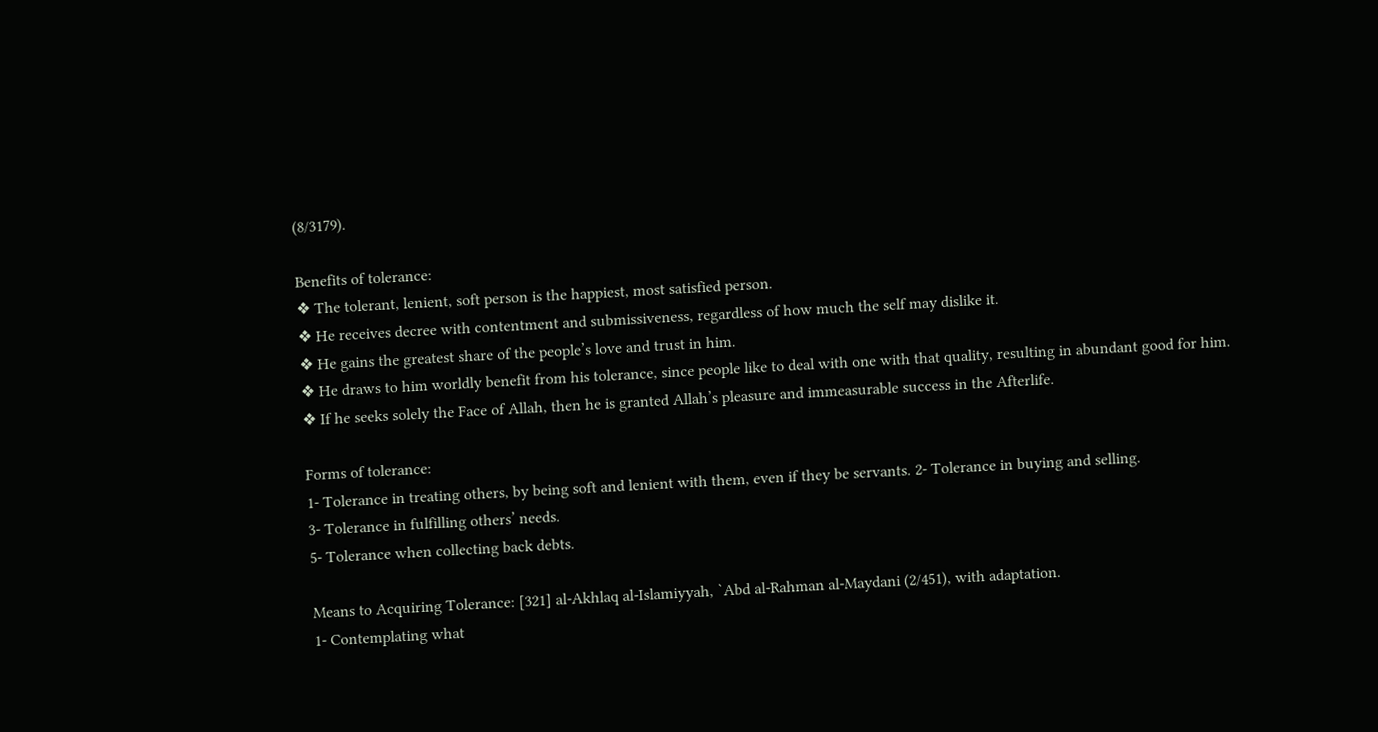(8/3179).

Benefits of tolerance:
❖ The tolerant, lenient, soft person is the happiest, most satisfied person.
❖ He receives decree with contentment and submissiveness, regardless of how much the self may dislike it.
❖ He gains the greatest share of the people’s love and trust in him.
❖ He draws to him worldly benefit from his tolerance, since people like to deal with one with that quality, resulting in abundant good for him.
❖ If he seeks solely the Face of Allah, then he is granted Allah’s pleasure and immeasurable success in the Afterlife.

Forms of tolerance:
1- Tolerance in treating others, by being soft and lenient with them, even if they be servants. 2- Tolerance in buying and selling.
3- Tolerance in fulfilling others’ needs.
5- Tolerance when collecting back debts.

Means to Acquiring Tolerance: [321] al-Akhlaq al-Islamiyyah, `Abd al-Rahman al-Maydani (2/451), with adaptation.
1- Contemplating what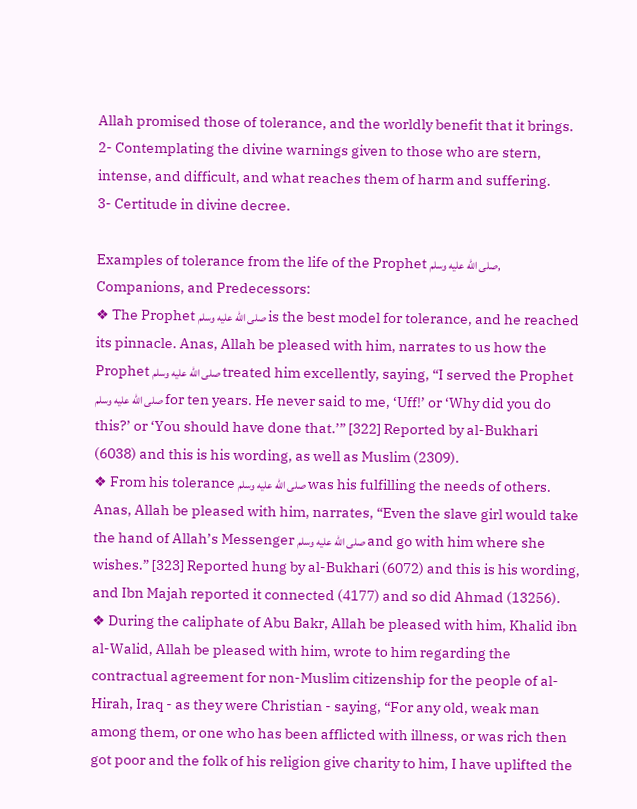Allah promised those of tolerance, and the worldly benefit that it brings.
2- Contemplating the divine warnings given to those who are stern, intense, and difficult, and what reaches them of harm and suffering.
3- Certitude in divine decree.

Examples of tolerance from the life of the Prophet صلى الله عليه وسلم, Companions, and Predecessors:
❖ The Prophet صلى الله عليه وسلم is the best model for tolerance, and he reached its pinnacle. Anas, Allah be pleased with him, narrates to us how the Prophet صلى الله عليه وسلم treated him excellently, saying, “I served the Prophet صلى الله عليه وسلم for ten years. He never said to me, ‘Uff!’ or ‘Why did you do this?’ or ‘You should have done that.’” [322] Reported by al-Bukhari (6038) and this is his wording, as well as Muslim (2309).
❖ From his tolerance صلى الله عليه وسلم was his fulfilling the needs of others. Anas, Allah be pleased with him, narrates, “Even the slave girl would take the hand of Allah’s Messenger صلى الله عليه وسلم and go with him where she wishes.” [323] Reported hung by al-Bukhari (6072) and this is his wording, and Ibn Majah reported it connected (4177) and so did Ahmad (13256).
❖ During the caliphate of Abu Bakr, Allah be pleased with him, Khalid ibn al-Walid, Allah be pleased with him, wrote to him regarding the contractual agreement for non-Muslim citizenship for the people of al-Hirah, Iraq - as they were Christian - saying, “For any old, weak man among them, or one who has been afflicted with illness, or was rich then got poor and the folk of his religion give charity to him, I have uplifted the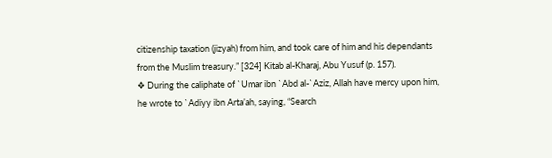citizenship taxation (jizyah) from him, and took care of him and his dependants from the Muslim treasury.” [324] Kitab al-Kharaj, Abu Yusuf (p. 157).
❖ During the caliphate of `Umar ibn `Abd al-`Aziz, Allah have mercy upon him, he wrote to `Adiyy ibn Arta’ah, saying, “Search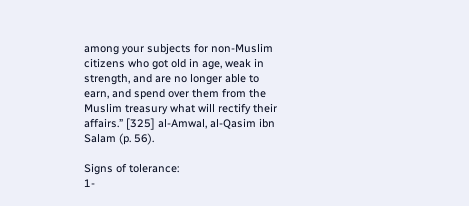among your subjects for non-Muslim citizens who got old in age, weak in strength, and are no longer able to earn, and spend over them from the Muslim treasury what will rectify their affairs.” [325] al-Amwal, al-Qasim ibn Salam (p. 56).

Signs of tolerance:
1-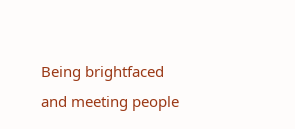Being brightfaced and meeting people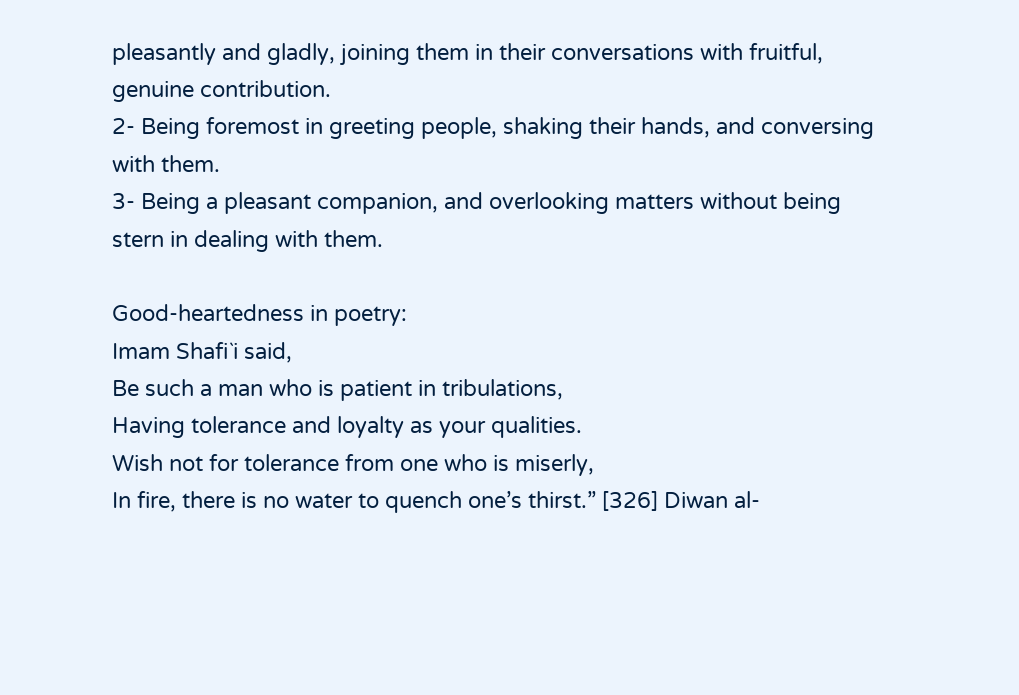pleasantly and gladly, joining them in their conversations with fruitful, genuine contribution.
2- Being foremost in greeting people, shaking their hands, and conversing with them.
3- Being a pleasant companion, and overlooking matters without being stern in dealing with them.

Good-heartedness in poetry:
Imam Shafi`i said,
Be such a man who is patient in tribulations,
Having tolerance and loyalty as your qualities.
Wish not for tolerance from one who is miserly,
In fire, there is no water to quench one’s thirst.” [326] Diwan al-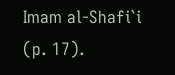Imam al-Shafi`i (p. 17).